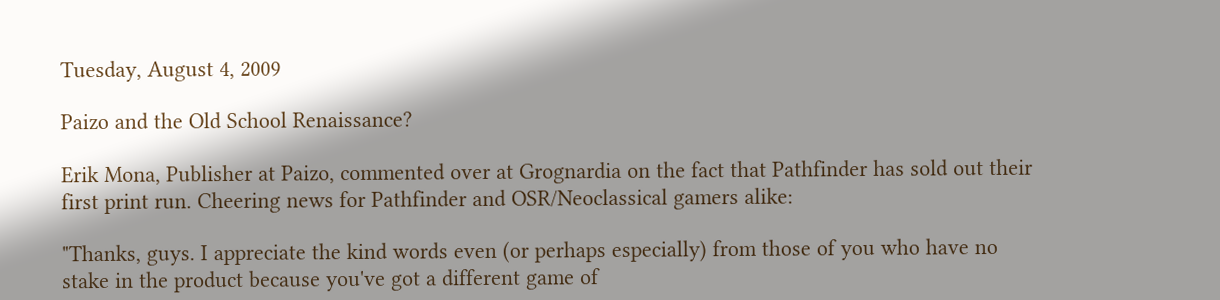Tuesday, August 4, 2009

Paizo and the Old School Renaissance?

Erik Mona, Publisher at Paizo, commented over at Grognardia on the fact that Pathfinder has sold out their first print run. Cheering news for Pathfinder and OSR/Neoclassical gamers alike:

"Thanks, guys. I appreciate the kind words even (or perhaps especially) from those of you who have no stake in the product because you've got a different game of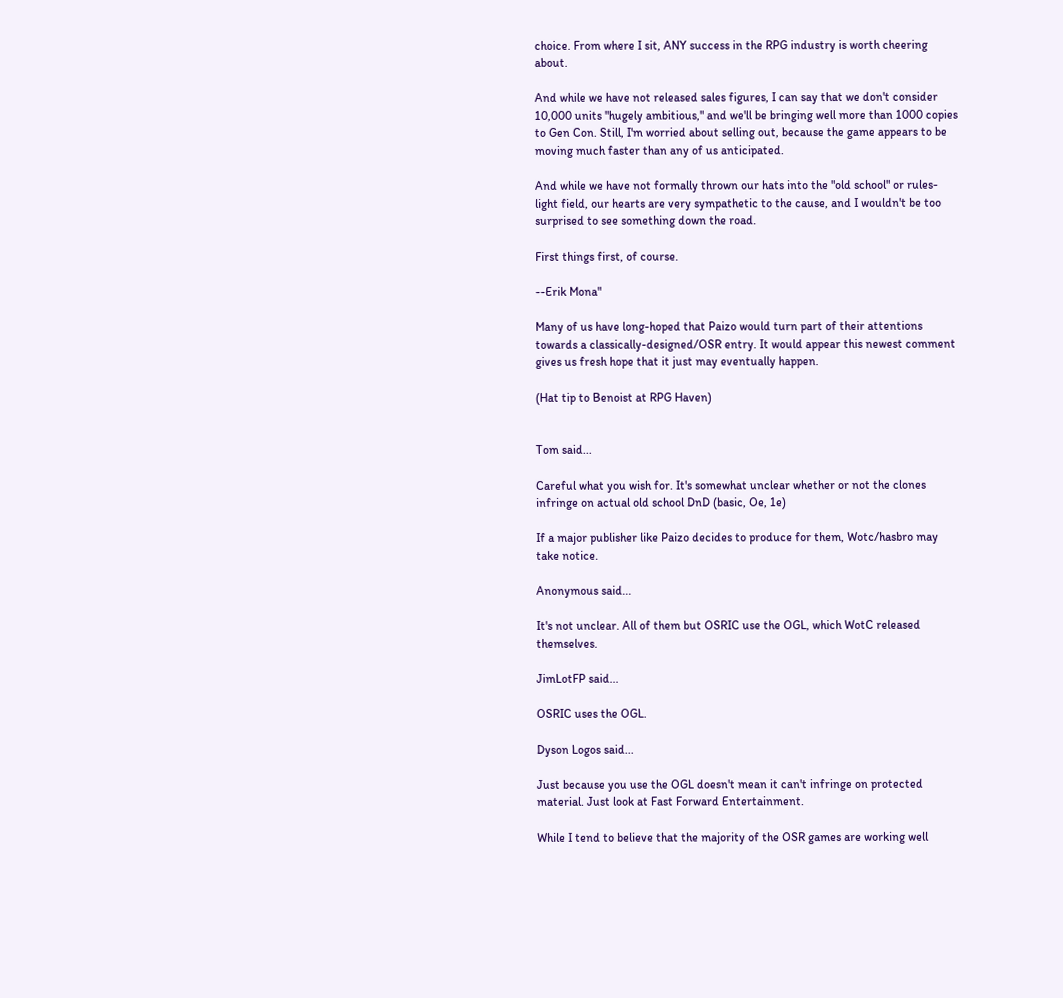choice. From where I sit, ANY success in the RPG industry is worth cheering about.

And while we have not released sales figures, I can say that we don't consider 10,000 units "hugely ambitious," and we'll be bringing well more than 1000 copies to Gen Con. Still, I'm worried about selling out, because the game appears to be moving much faster than any of us anticipated.

And while we have not formally thrown our hats into the "old school" or rules-light field, our hearts are very sympathetic to the cause, and I wouldn't be too surprised to see something down the road.

First things first, of course.

--Erik Mona"

Many of us have long-hoped that Paizo would turn part of their attentions towards a classically-designed/OSR entry. It would appear this newest comment gives us fresh hope that it just may eventually happen.

(Hat tip to Benoist at RPG Haven)


Tom said...

Careful what you wish for. It's somewhat unclear whether or not the clones infringe on actual old school DnD (basic, Oe, 1e)

If a major publisher like Paizo decides to produce for them, Wotc/hasbro may take notice.

Anonymous said...

It's not unclear. All of them but OSRIC use the OGL, which WotC released themselves.

JimLotFP said...

OSRIC uses the OGL.

Dyson Logos said...

Just because you use the OGL doesn't mean it can't infringe on protected material. Just look at Fast Forward Entertainment.

While I tend to believe that the majority of the OSR games are working well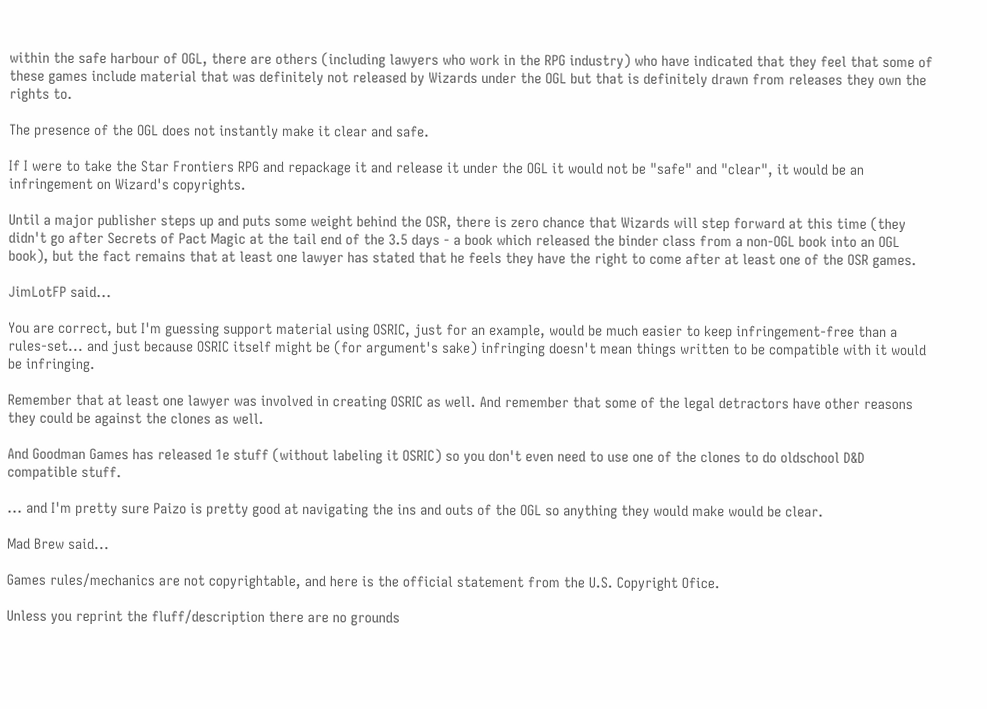within the safe harbour of OGL, there are others (including lawyers who work in the RPG industry) who have indicated that they feel that some of these games include material that was definitely not released by Wizards under the OGL but that is definitely drawn from releases they own the rights to.

The presence of the OGL does not instantly make it clear and safe.

If I were to take the Star Frontiers RPG and repackage it and release it under the OGL it would not be "safe" and "clear", it would be an infringement on Wizard's copyrights.

Until a major publisher steps up and puts some weight behind the OSR, there is zero chance that Wizards will step forward at this time (they didn't go after Secrets of Pact Magic at the tail end of the 3.5 days - a book which released the binder class from a non-OGL book into an OGL book), but the fact remains that at least one lawyer has stated that he feels they have the right to come after at least one of the OSR games.

JimLotFP said...

You are correct, but I'm guessing support material using OSRIC, just for an example, would be much easier to keep infringement-free than a rules-set... and just because OSRIC itself might be (for argument's sake) infringing doesn't mean things written to be compatible with it would be infringing.

Remember that at least one lawyer was involved in creating OSRIC as well. And remember that some of the legal detractors have other reasons they could be against the clones as well.

And Goodman Games has released 1e stuff (without labeling it OSRIC) so you don't even need to use one of the clones to do oldschool D&D compatible stuff.

... and I'm pretty sure Paizo is pretty good at navigating the ins and outs of the OGL so anything they would make would be clear.

Mad Brew said...

Games rules/mechanics are not copyrightable, and here is the official statement from the U.S. Copyright Ofice.

Unless you reprint the fluff/description there are no grounds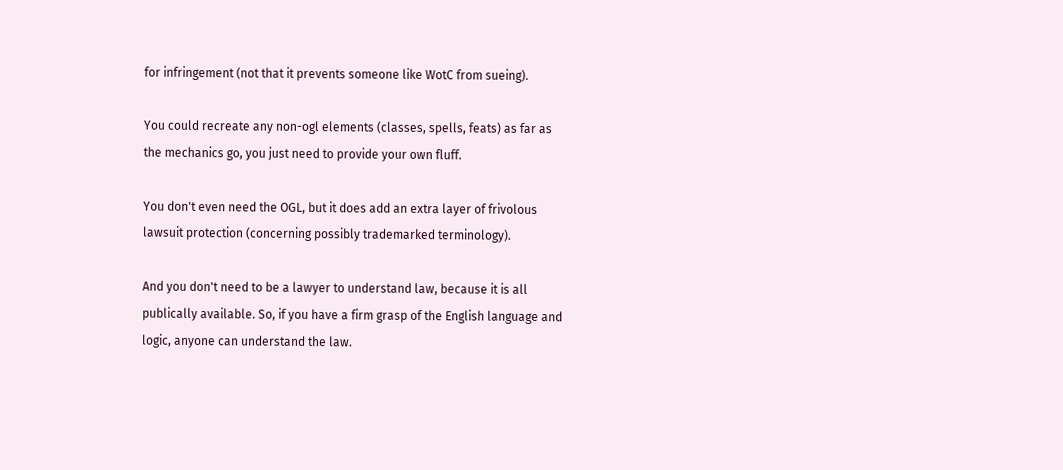for infringement (not that it prevents someone like WotC from sueing).

You could recreate any non-ogl elements (classes, spells, feats) as far as the mechanics go, you just need to provide your own fluff.

You don't even need the OGL, but it does add an extra layer of frivolous lawsuit protection (concerning possibly trademarked terminology).

And you don't need to be a lawyer to understand law, because it is all publically available. So, if you have a firm grasp of the English language and logic, anyone can understand the law.